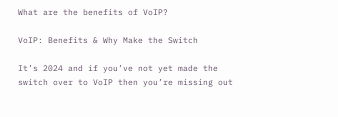What are the benefits of VoIP?

VoIP: Benefits & Why Make the Switch

It’s 2024 and if you’ve not yet made the switch over to VoIP then you’re missing out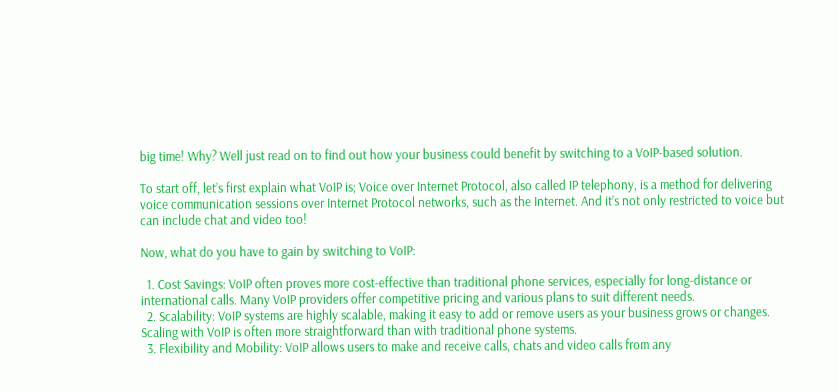big time! Why? Well just read on to find out how your business could benefit by switching to a VoIP-based solution.

To start off, let’s first explain what VoIP is; Voice over Internet Protocol, also called IP telephony, is a method for delivering voice communication sessions over Internet Protocol networks, such as the Internet. And it’s not only restricted to voice but can include chat and video too!

Now, what do you have to gain by switching to VoIP:

  1. Cost Savings: VoIP often proves more cost-effective than traditional phone services, especially for long-distance or international calls. Many VoIP providers offer competitive pricing and various plans to suit different needs.
  2. Scalability: VoIP systems are highly scalable, making it easy to add or remove users as your business grows or changes. Scaling with VoIP is often more straightforward than with traditional phone systems.
  3. Flexibility and Mobility: VoIP allows users to make and receive calls, chats and video calls from any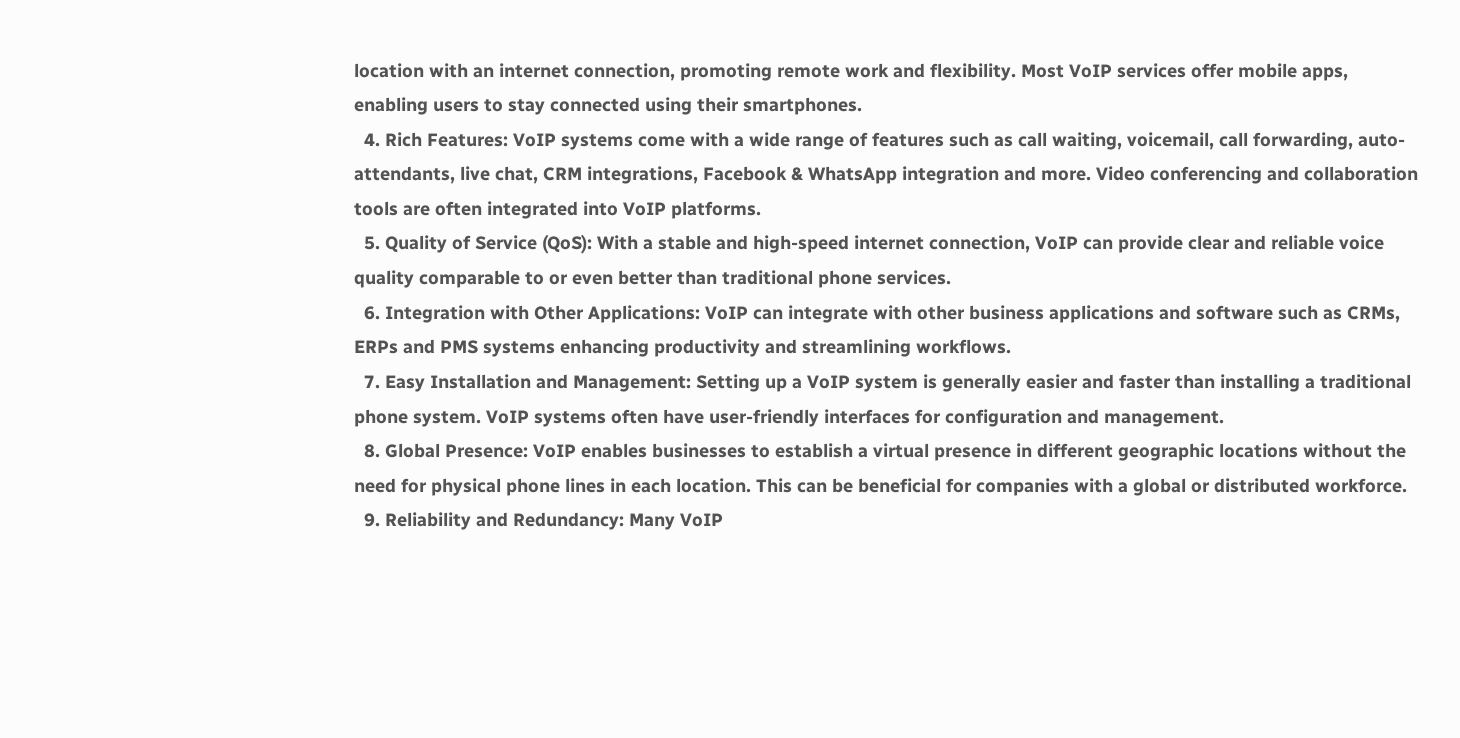location with an internet connection, promoting remote work and flexibility. Most VoIP services offer mobile apps, enabling users to stay connected using their smartphones.
  4. Rich Features: VoIP systems come with a wide range of features such as call waiting, voicemail, call forwarding, auto-attendants, live chat, CRM integrations, Facebook & WhatsApp integration and more. Video conferencing and collaboration tools are often integrated into VoIP platforms.
  5. Quality of Service (QoS): With a stable and high-speed internet connection, VoIP can provide clear and reliable voice quality comparable to or even better than traditional phone services.
  6. Integration with Other Applications: VoIP can integrate with other business applications and software such as CRMs, ERPs and PMS systems enhancing productivity and streamlining workflows.
  7. Easy Installation and Management: Setting up a VoIP system is generally easier and faster than installing a traditional phone system. VoIP systems often have user-friendly interfaces for configuration and management.
  8. Global Presence: VoIP enables businesses to establish a virtual presence in different geographic locations without the need for physical phone lines in each location. This can be beneficial for companies with a global or distributed workforce.
  9. Reliability and Redundancy: Many VoIP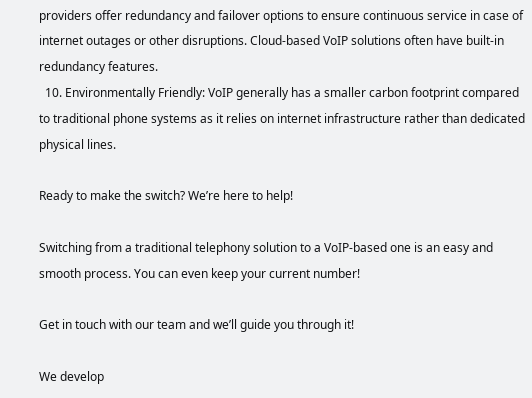providers offer redundancy and failover options to ensure continuous service in case of internet outages or other disruptions. Cloud-based VoIP solutions often have built-in redundancy features.
  10. Environmentally Friendly: VoIP generally has a smaller carbon footprint compared to traditional phone systems as it relies on internet infrastructure rather than dedicated physical lines.

Ready to make the switch? We’re here to help!

Switching from a traditional telephony solution to a VoIP-based one is an easy and smooth process. You can even keep your current number!

Get in touch with our team and we’ll guide you through it!

We develop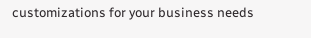customizations for your business needs